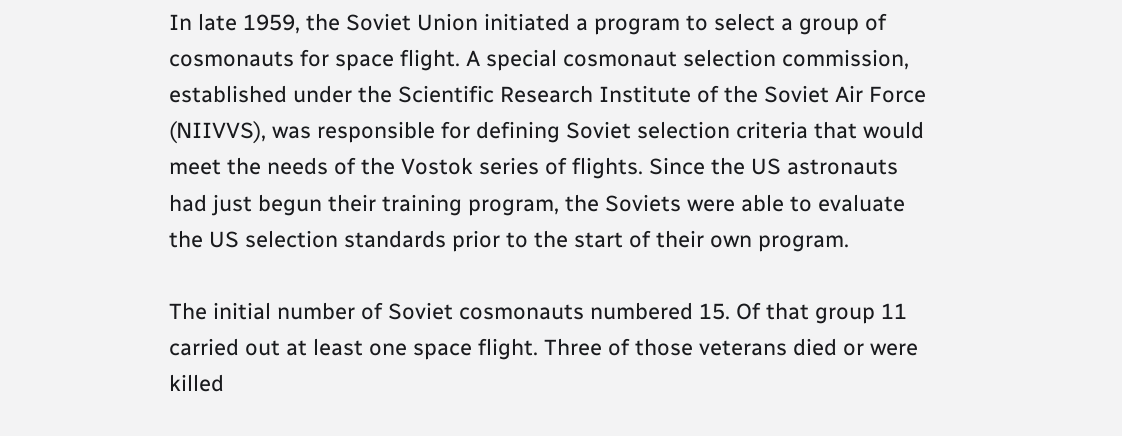In late 1959, the Soviet Union initiated a program to select a group of cosmonauts for space flight. A special cosmonaut selection commission, established under the Scientific Research Institute of the Soviet Air Force (NIIVVS), was responsible for defining Soviet selection criteria that would meet the needs of the Vostok series of flights. Since the US astronauts had just begun their training program, the Soviets were able to evaluate the US selection standards prior to the start of their own program.

The initial number of Soviet cosmonauts numbered 15. Of that group 11 carried out at least one space flight. Three of those veterans died or were killed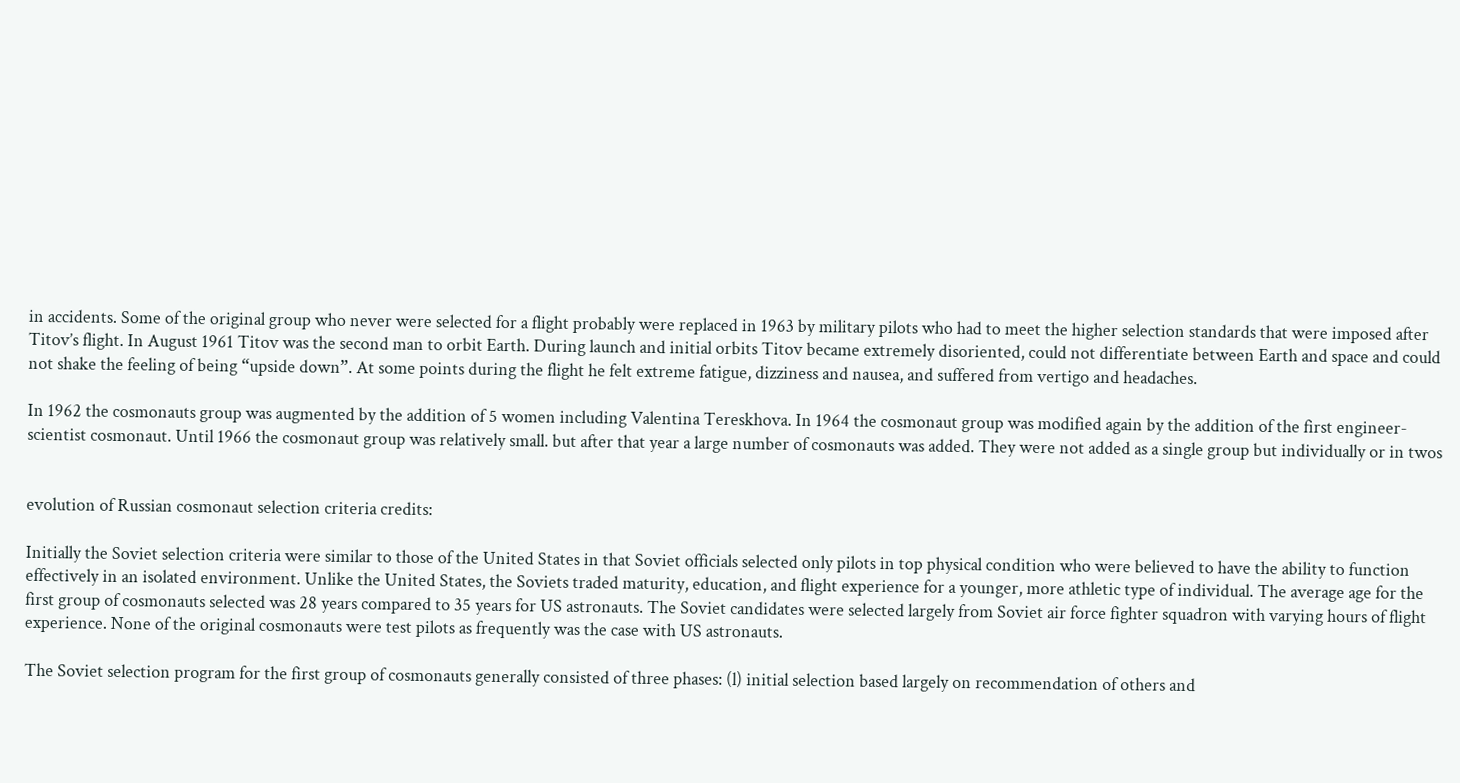in accidents. Some of the original group who never were selected for a flight probably were replaced in 1963 by military pilots who had to meet the higher selection standards that were imposed after Titov’s flight. In August 1961 Titov was the second man to orbit Earth. During launch and initial orbits Titov became extremely disoriented, could not differentiate between Earth and space and could not shake the feeling of being “upside down”. At some points during the flight he felt extreme fatigue, dizziness and nausea, and suffered from vertigo and headaches.

In 1962 the cosmonauts group was augmented by the addition of 5 women including Valentina Tereskhova. In 1964 the cosmonaut group was modified again by the addition of the first engineer-scientist cosmonaut. Until 1966 the cosmonaut group was relatively small. but after that year a large number of cosmonauts was added. They were not added as a single group but individually or in twos


evolution of Russian cosmonaut selection criteria credits:

Initially the Soviet selection criteria were similar to those of the United States in that Soviet officials selected only pilots in top physical condition who were believed to have the ability to function effectively in an isolated environment. Unlike the United States, the Soviets traded maturity, education, and flight experience for a younger, more athletic type of individual. The average age for the first group of cosmonauts selected was 28 years compared to 35 years for US astronauts. The Soviet candidates were selected largely from Soviet air force fighter squadron with varying hours of flight experience. None of the original cosmonauts were test pilots as frequently was the case with US astronauts.

The Soviet selection program for the first group of cosmonauts generally consisted of three phases: (l) initial selection based largely on recommendation of others and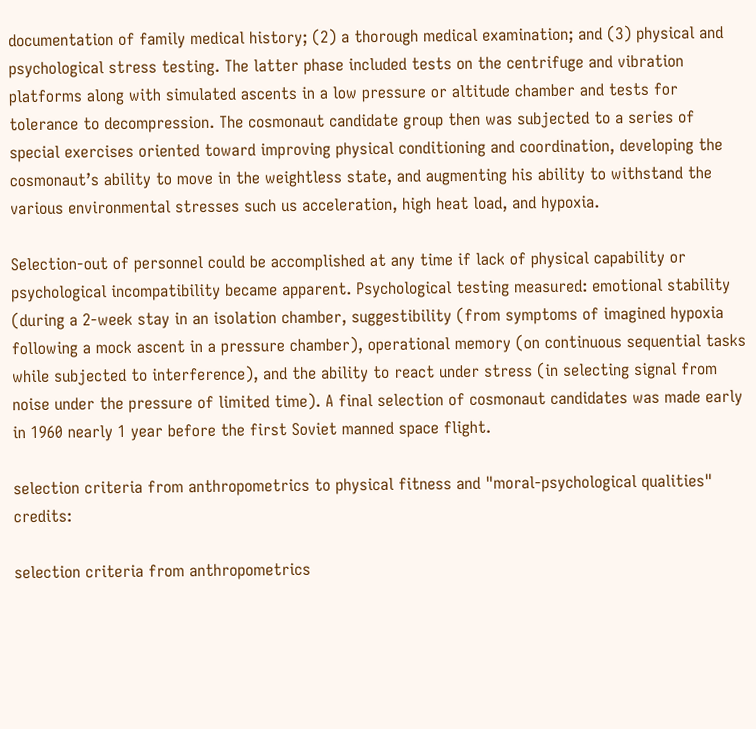documentation of family medical history; (2) a thorough medical examination; and (3) physical and psychological stress testing. The latter phase included tests on the centrifuge and vibration platforms along with simulated ascents in a low pressure or altitude chamber and tests for tolerance to decompression. The cosmonaut candidate group then was subjected to a series of special exercises oriented toward improving physical conditioning and coordination, developing the cosmonaut’s ability to move in the weightless state, and augmenting his ability to withstand the various environmental stresses such us acceleration, high heat load, and hypoxia.

Selection-out of personnel could be accomplished at any time if lack of physical capability or psychological incompatibility became apparent. Psychological testing measured: emotional stability (during a 2-week stay in an isolation chamber, suggestibility (from symptoms of imagined hypoxia following a mock ascent in a pressure chamber), operational memory (on continuous sequential tasks while subjected to interference), and the ability to react under stress (in selecting signal from noise under the pressure of limited time). A final selection of cosmonaut candidates was made early in 1960 nearly 1 year before the first Soviet manned space flight.

selection criteria from anthropometrics to physical fitness and "moral-psychological qualities" credits:

selection criteria from anthropometrics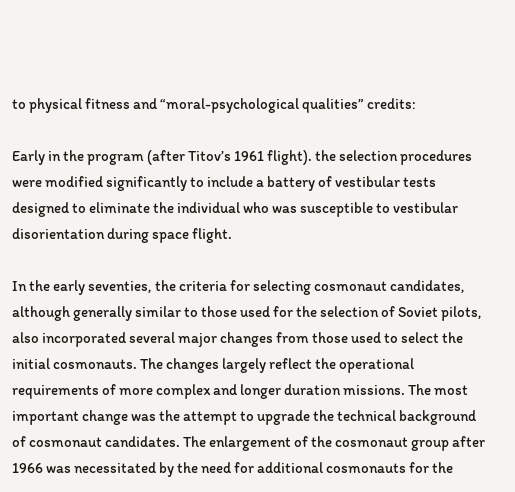to physical fitness and “moral-psychological qualities” credits:

Early in the program (after Titov’s 1961 flight). the selection procedures were modified significantly to include a battery of vestibular tests designed to eliminate the individual who was susceptible to vestibular disorientation during space flight.

In the early seventies, the criteria for selecting cosmonaut candidates, although generally similar to those used for the selection of Soviet pilots, also incorporated several major changes from those used to select the initial cosmonauts. The changes largely reflect the operational requirements of more complex and longer duration missions. The most important change was the attempt to upgrade the technical background of cosmonaut candidates. The enlargement of the cosmonaut group after 1966 was necessitated by the need for additional cosmonauts for the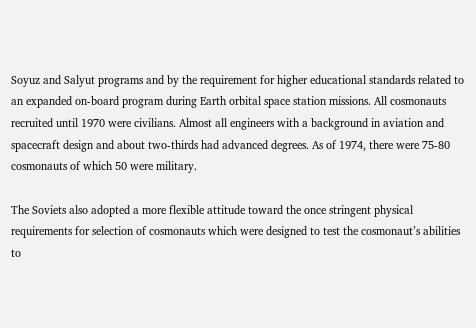Soyuz and Salyut programs and by the requirement for higher educational standards related to an expanded on-board program during Earth orbital space station missions. All cosmonauts recruited until 1970 were civilians. Almost all engineers with a background in aviation and spacecraft design and about two-thirds had advanced degrees. As of 1974, there were 75-80 cosmonauts of which 50 were military.

The Soviets also adopted a more flexible attitude toward the once stringent physical requirements for selection of cosmonauts which were designed to test the cosmonaut’s abilities to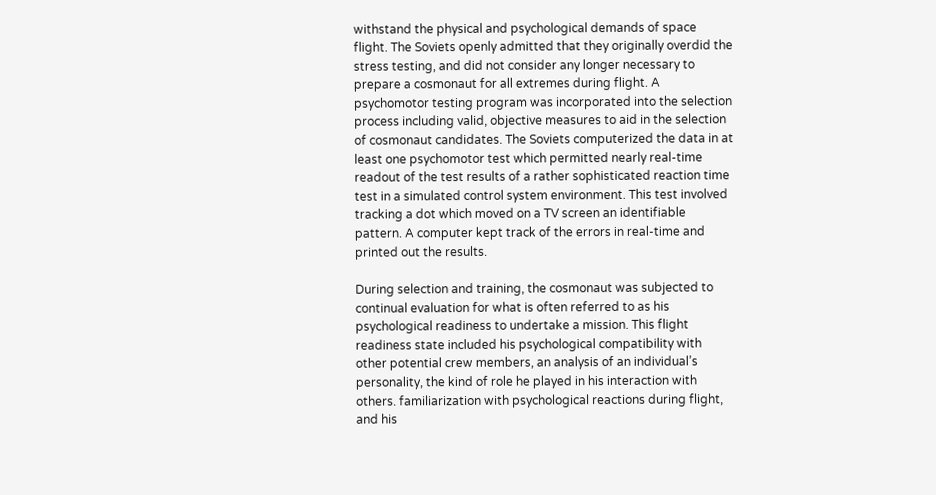withstand the physical and psychological demands of space flight. The Soviets openly admitted that they originally overdid the stress testing, and did not consider any longer necessary to prepare a cosmonaut for all extremes during flight. A psychomotor testing program was incorporated into the selection process including valid, objective measures to aid in the selection of cosmonaut candidates. The Soviets computerized the data in at least one psychomotor test which permitted nearly real-time readout of the test results of a rather sophisticated reaction time test in a simulated control system environment. This test involved tracking a dot which moved on a TV screen an identifiable pattern. A computer kept track of the errors in real-time and printed out the results.

During selection and training, the cosmonaut was subjected to continual evaluation for what is often referred to as his psychological readiness to undertake a mission. This flight readiness state included his psychological compatibility with other potential crew members, an analysis of an individual’s personality, the kind of role he played in his interaction with others. familiarization with psychological reactions during flight, and his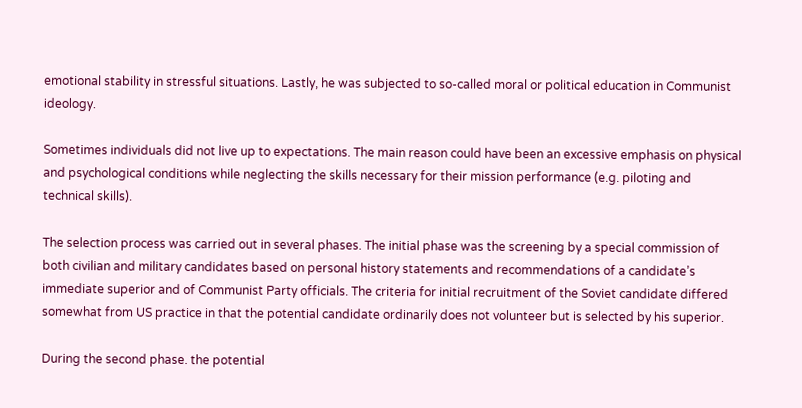emotional stability in stressful situations. Lastly, he was subjected to so-called moral or political education in Communist ideology.

Sometimes individuals did not live up to expectations. The main reason could have been an excessive emphasis on physical and psychological conditions while neglecting the skills necessary for their mission performance (e.g. piloting and technical skills).

The selection process was carried out in several phases. The initial phase was the screening by a special commission of both civilian and military candidates based on personal history statements and recommendations of a candidate’s immediate superior and of Communist Party officials. The criteria for initial recruitment of the Soviet candidate differed somewhat from US practice in that the potential candidate ordinarily does not volunteer but is selected by his superior.

During the second phase. the potential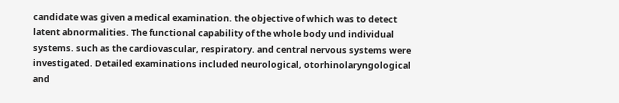candidate was given a medical examination. the objective of which was to detect latent abnormalities. The functional capability of the whole body und individual systems. such as the cardiovascular, respiratory. and central nervous systems were investigated. Detailed examinations included neurological, otorhinolaryngological and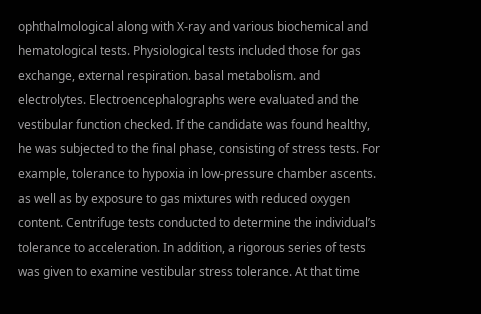ophthalmological along with X-ray and various biochemical and hematological tests. Physiological tests included those for gas exchange, external respiration. basal metabolism. and electrolytes. Electroencephalographs were evaluated and the vestibular function checked. If the candidate was found healthy, he was subjected to the final phase, consisting of stress tests. For example, tolerance to hypoxia in low-pressure chamber ascents. as well as by exposure to gas mixtures with reduced oxygen content. Centrifuge tests conducted to determine the individual’s tolerance to acceleration. In addition, a rigorous series of tests was given to examine vestibular stress tolerance. At that time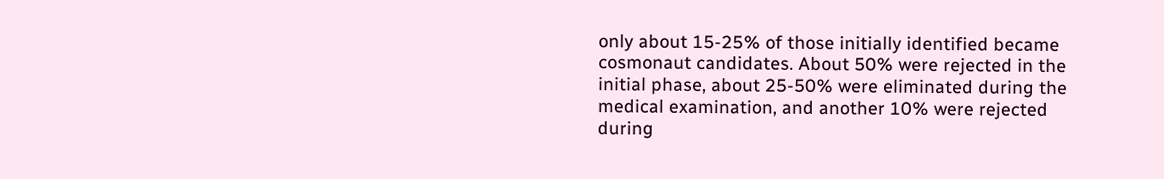only about 15-25% of those initially identified became cosmonaut candidates. About 50% were rejected in the initial phase, about 25-50% were eliminated during the medical examination, and another 10% were rejected during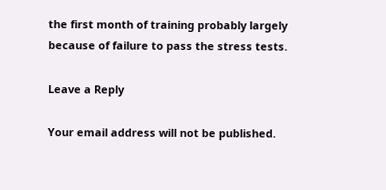the first month of training probably largely because of failure to pass the stress tests.

Leave a Reply

Your email address will not be published.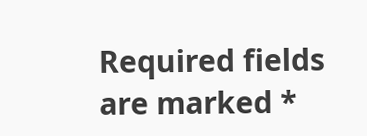Required fields are marked *